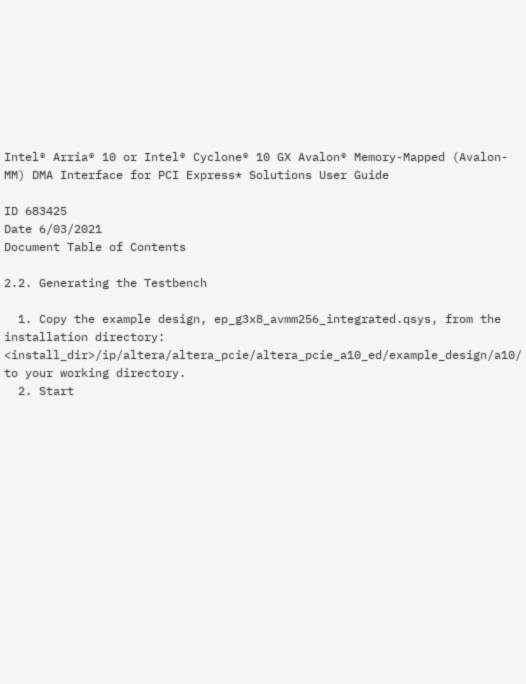Intel® Arria® 10 or Intel® Cyclone® 10 GX Avalon® Memory-Mapped (Avalon-MM) DMA Interface for PCI Express* Solutions User Guide

ID 683425
Date 6/03/2021
Document Table of Contents

2.2. Generating the Testbench

  1. Copy the example design, ep_g3x8_avmm256_integrated.qsys, from the installation directory: <install_dir>/ip/altera/altera_pcie/altera_pcie_a10_ed/example_design/a10/ to your working directory.
  2. Start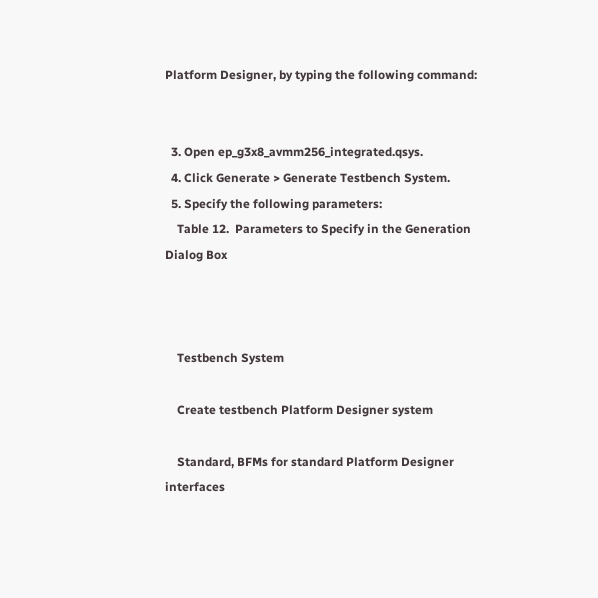Platform Designer, by typing the following command:


  3. Open ep_g3x8_avmm256_integrated.qsys.
  4. Click Generate > Generate Testbench System.
  5. Specify the following parameters:
    Table 12.  Parameters to Specify in the Generation Dialog Box



    Testbench System

    Create testbench Platform Designer system

    Standard, BFMs for standard Platform Designer interfaces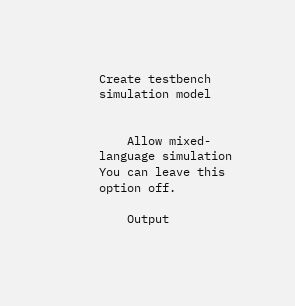Create testbench simulation model


    Allow mixed-language simulation You can leave this option off.

    Output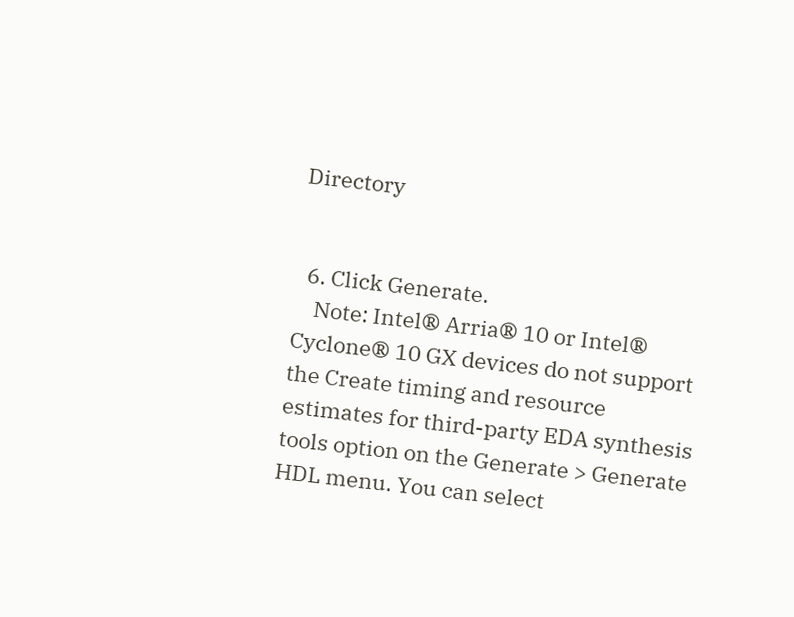Directory


  6. Click Generate.
    Note: Intel® Arria® 10 or Intel® Cyclone® 10 GX devices do not support the Create timing and resource estimates for third-party EDA synthesis tools option on the Generate > Generate HDL menu. You can select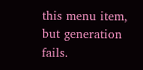this menu item, but generation fails.